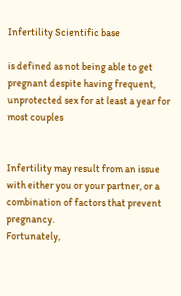Infertility Scientific base

is defined as not being able to get pregnant despite having frequent, unprotected sex for at least a year for most couples


Infertility may result from an issue with either you or your partner, or a combination of factors that prevent pregnancy.
Fortunately,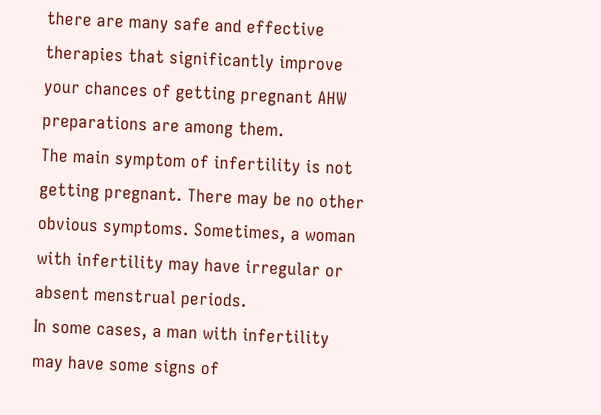there are many safe and effective therapies that significantly improve your chances of getting pregnant AHW preparations are among them.
The main symptom of infertility is not getting pregnant. There may be no other obvious symptoms. Sometimes, a woman with infertility may have irregular or absent menstrual periods.
In some cases, a man with infertility may have some signs of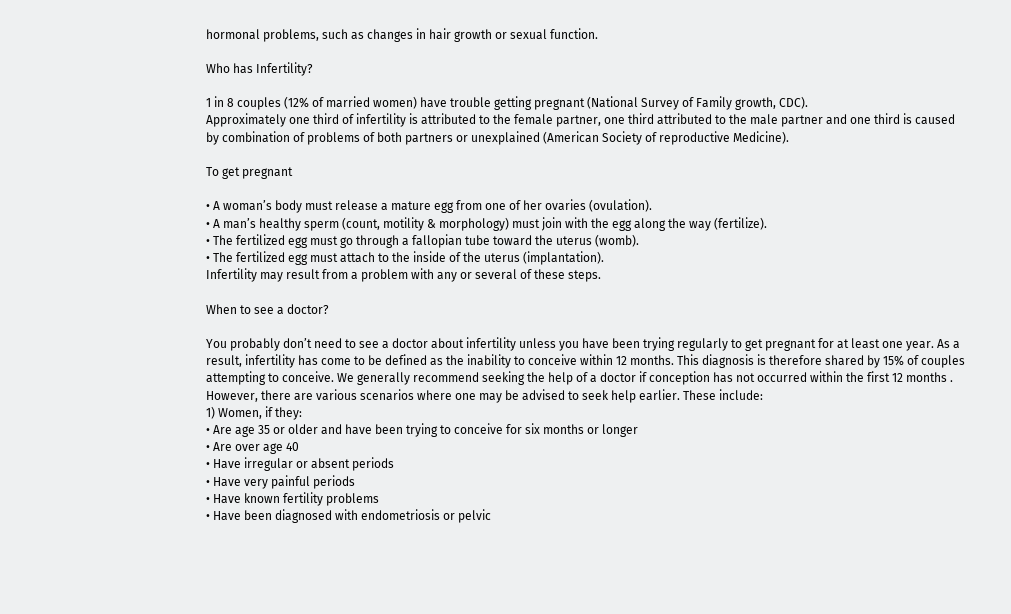hormonal problems, such as changes in hair growth or sexual function.

Who has Infertility?

1 in 8 couples (12% of married women) have trouble getting pregnant (National Survey of Family growth, CDC).
Approximately one third of infertility is attributed to the female partner, one third attributed to the male partner and one third is caused by combination of problems of both partners or unexplained (American Society of reproductive Medicine).

To get pregnant

• A woman’s body must release a mature egg from one of her ovaries (ovulation).
• A man’s healthy sperm (count, motility & morphology) must join with the egg along the way (fertilize).
• The fertilized egg must go through a fallopian tube toward the uterus (womb).
• The fertilized egg must attach to the inside of the uterus (implantation).
Infertility may result from a problem with any or several of these steps.

When to see a doctor?

You probably don’t need to see a doctor about infertility unless you have been trying regularly to get pregnant for at least one year. As a result, infertility has come to be defined as the inability to conceive within 12 months. This diagnosis is therefore shared by 15% of couples attempting to conceive. We generally recommend seeking the help of a doctor if conception has not occurred within the first 12 months . However, there are various scenarios where one may be advised to seek help earlier. These include:
1) Women, if they:
• Are age 35 or older and have been trying to conceive for six months or longer
• Are over age 40
• Have irregular or absent periods
• Have very painful periods
• Have known fertility problems
• Have been diagnosed with endometriosis or pelvic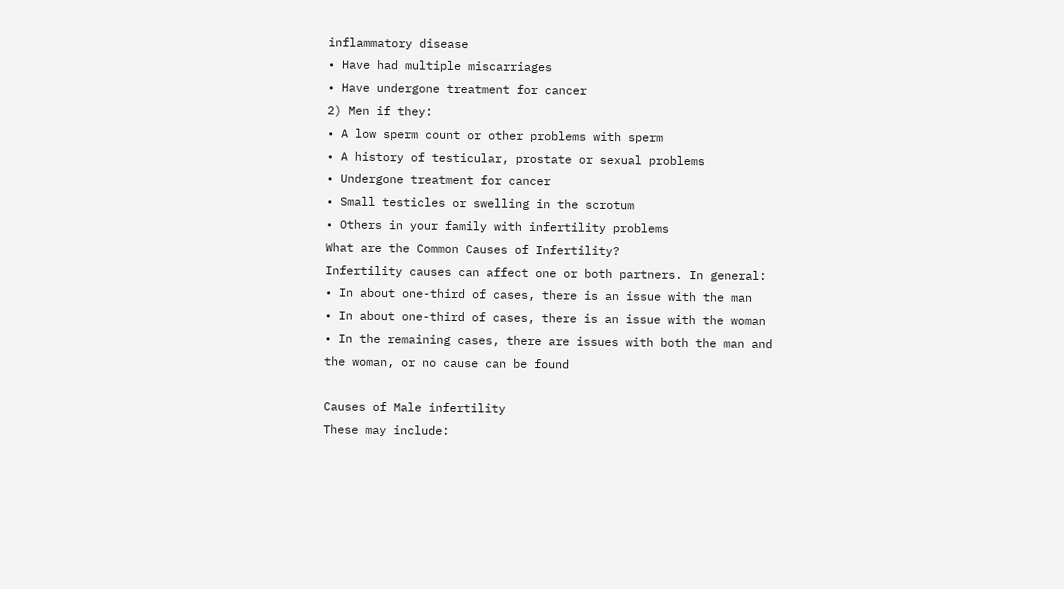inflammatory disease
• Have had multiple miscarriages
• Have undergone treatment for cancer
2) Men if they:
• A low sperm count or other problems with sperm
• A history of testicular, prostate or sexual problems
• Undergone treatment for cancer
• Small testicles or swelling in the scrotum
• Others in your family with infertility problems
What are the Common Causes of Infertility?
Infertility causes can affect one or both partners. In general:
• In about one-third of cases, there is an issue with the man
• In about one-third of cases, there is an issue with the woman
• In the remaining cases, there are issues with both the man and the woman, or no cause can be found

Causes of Male infertility
These may include: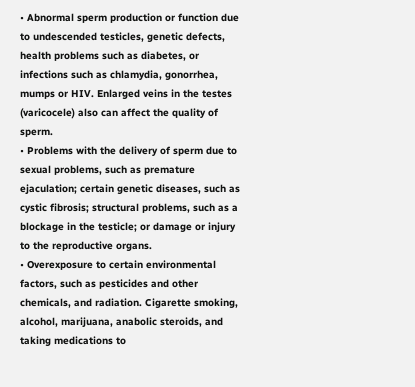• Abnormal sperm production or function due to undescended testicles, genetic defects, health problems such as diabetes, or infections such as chlamydia, gonorrhea, mumps or HIV. Enlarged veins in the testes (varicocele) also can affect the quality of sperm.
• Problems with the delivery of sperm due to sexual problems, such as premature ejaculation; certain genetic diseases, such as cystic fibrosis; structural problems, such as a blockage in the testicle; or damage or injury to the reproductive organs.
• Overexposure to certain environmental factors, such as pesticides and other chemicals, and radiation. Cigarette smoking, alcohol, marijuana, anabolic steroids, and taking medications to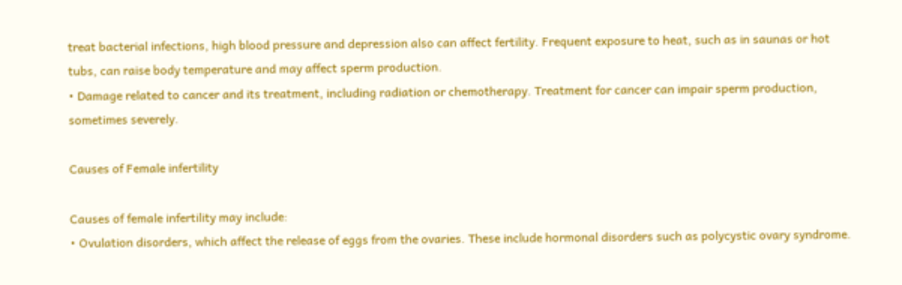treat bacterial infections, high blood pressure and depression also can affect fertility. Frequent exposure to heat, such as in saunas or hot tubs, can raise body temperature and may affect sperm production.
• Damage related to cancer and its treatment, including radiation or chemotherapy. Treatment for cancer can impair sperm production, sometimes severely.

Causes of Female infertility

Causes of female infertility may include:
• Ovulation disorders, which affect the release of eggs from the ovaries. These include hormonal disorders such as polycystic ovary syndrome.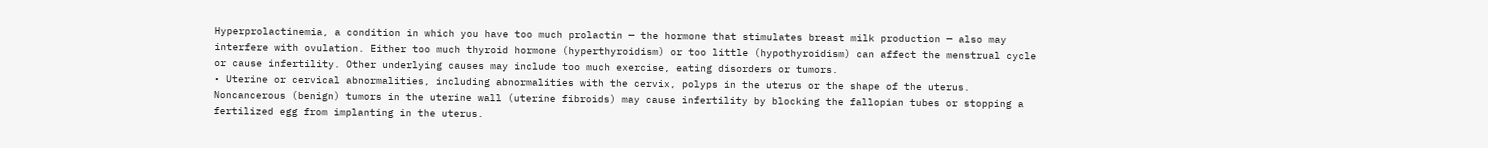Hyperprolactinemia, a condition in which you have too much prolactin — the hormone that stimulates breast milk production — also may interfere with ovulation. Either too much thyroid hormone (hyperthyroidism) or too little (hypothyroidism) can affect the menstrual cycle or cause infertility. Other underlying causes may include too much exercise, eating disorders or tumors.
• Uterine or cervical abnormalities, including abnormalities with the cervix, polyps in the uterus or the shape of the uterus. Noncancerous (benign) tumors in the uterine wall (uterine fibroids) may cause infertility by blocking the fallopian tubes or stopping a fertilized egg from implanting in the uterus.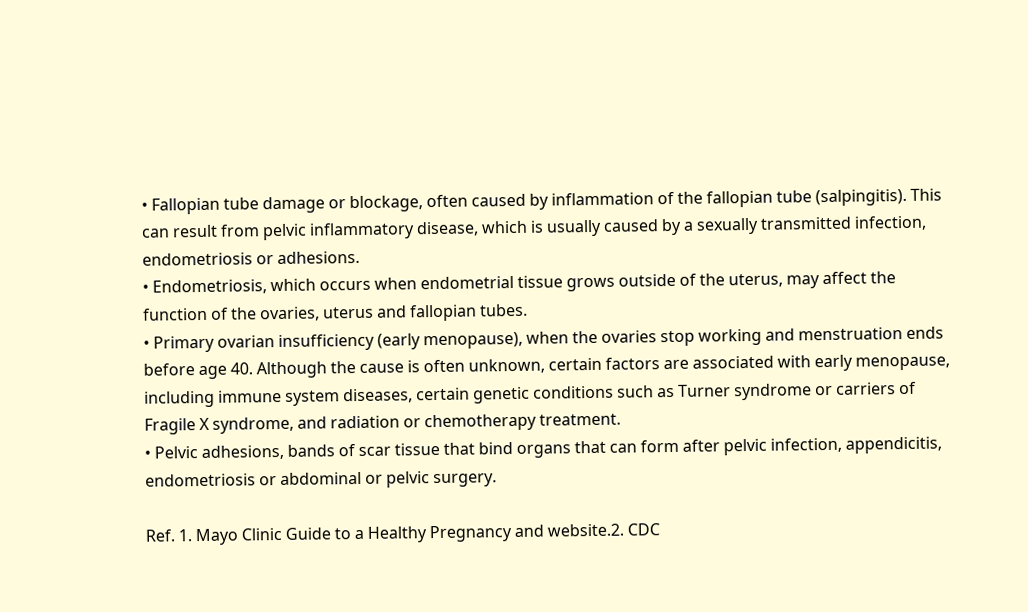• Fallopian tube damage or blockage, often caused by inflammation of the fallopian tube (salpingitis). This can result from pelvic inflammatory disease, which is usually caused by a sexually transmitted infection, endometriosis or adhesions.
• Endometriosis, which occurs when endometrial tissue grows outside of the uterus, may affect the function of the ovaries, uterus and fallopian tubes.
• Primary ovarian insufficiency (early menopause), when the ovaries stop working and menstruation ends before age 40. Although the cause is often unknown, certain factors are associated with early menopause, including immune system diseases, certain genetic conditions such as Turner syndrome or carriers of Fragile X syndrome, and radiation or chemotherapy treatment.
• Pelvic adhesions, bands of scar tissue that bind organs that can form after pelvic infection, appendicitis, endometriosis or abdominal or pelvic surgery.

Ref. 1. Mayo Clinic Guide to a Healthy Pregnancy and website.2. CDC